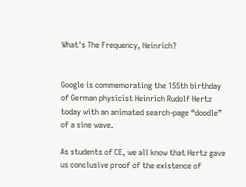What's The Frequency, Heinrich?


Google is commemorating the 155th birthday of German physicist Heinrich Rudolf Hertz today with an animated search-page “doodle” of a sine wave.

As students of CE, we all know that Hertz gave us conclusive proof of the existence of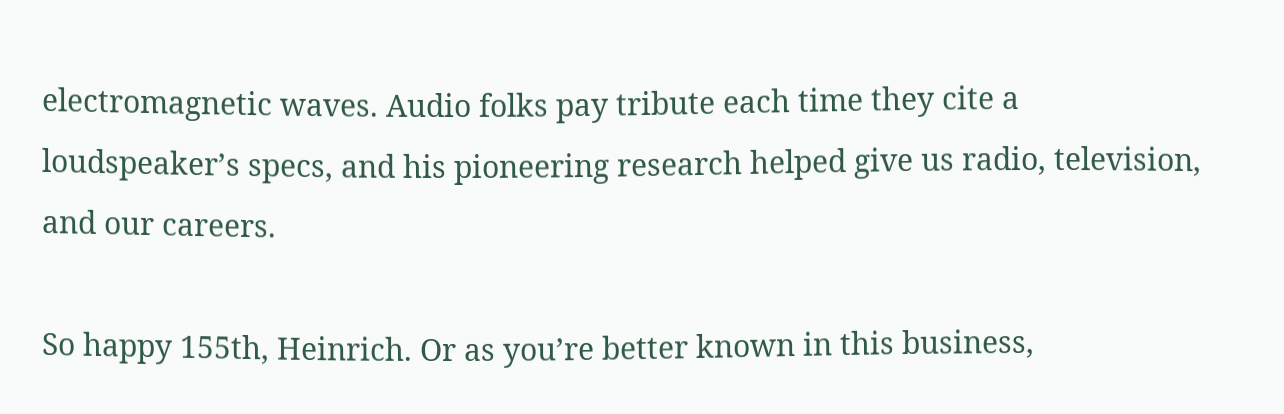electromagnetic waves. Audio folks pay tribute each time they cite a loudspeaker’s specs, and his pioneering research helped give us radio, television, and our careers.

So happy 155th, Heinrich. Or as you’re better known in this business,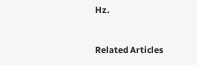Hz.


Related Articles